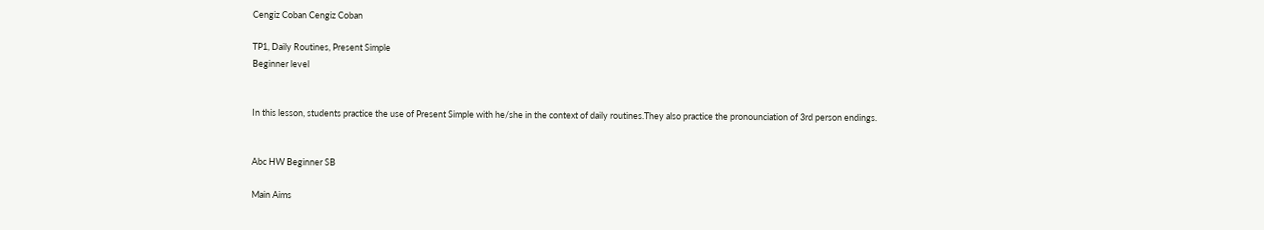Cengiz Coban Cengiz Coban

TP1, Daily Routines, Present Simple
Beginner level


In this lesson, students practice the use of Present Simple with he/she in the context of daily routines.They also practice the pronounciation of 3rd person endings.


Abc HW Beginner SB

Main Aims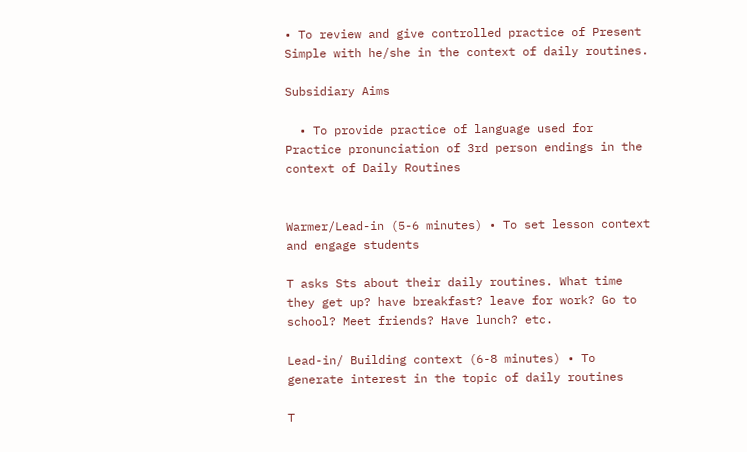• To review and give controlled practice of Present Simple with he/she in the context of daily routines.

Subsidiary Aims

  • To provide practice of language used for Practice pronunciation of 3rd person endings in the context of Daily Routines


Warmer/Lead-in (5-6 minutes) • To set lesson context and engage students

T asks Sts about their daily routines. What time they get up? have breakfast? leave for work? Go to school? Meet friends? Have lunch? etc.

Lead-in/ Building context (6-8 minutes) • To generate interest in the topic of daily routines

T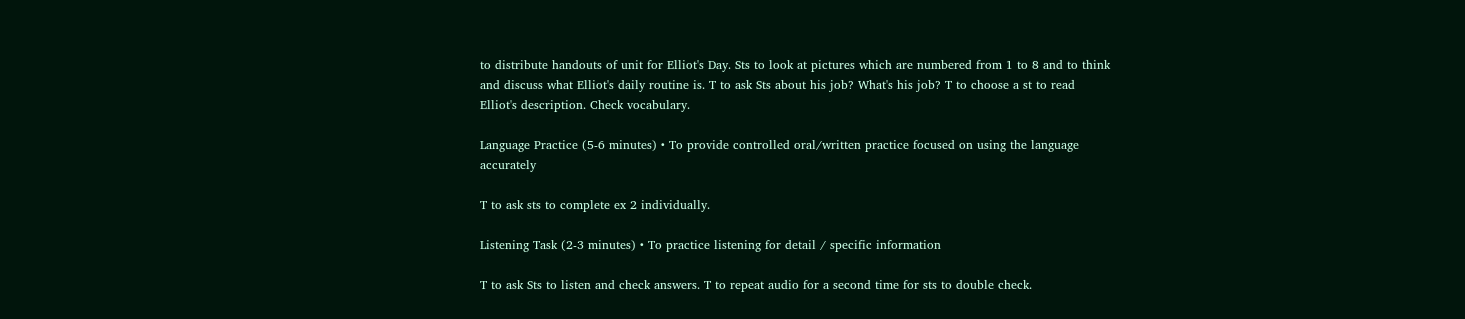to distribute handouts of unit for Elliot's Day. Sts to look at pictures which are numbered from 1 to 8 and to think and discuss what Elliot's daily routine is. T to ask Sts about his job? What's his job? T to choose a st to read Elliot's description. Check vocabulary.

Language Practice (5-6 minutes) • To provide controlled oral/written practice focused on using the language accurately

T to ask sts to complete ex 2 individually.

Listening Task (2-3 minutes) • To practice listening for detail / specific information

T to ask Sts to listen and check answers. T to repeat audio for a second time for sts to double check.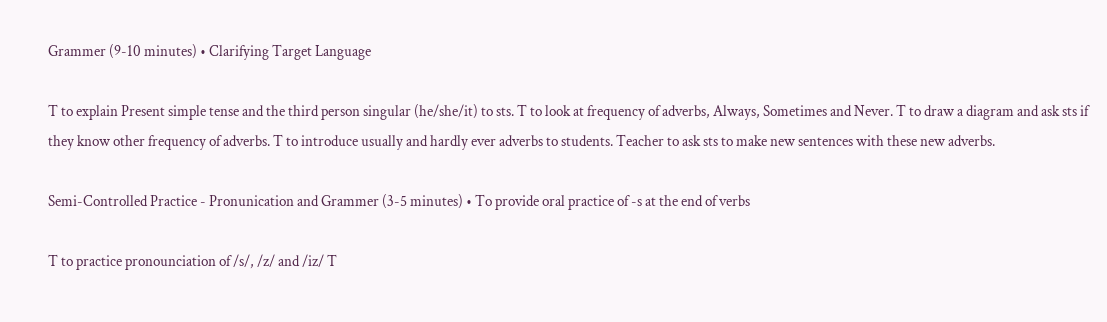Grammer (9-10 minutes) • Clarifying Target Language

T to explain Present simple tense and the third person singular (he/she/it) to sts. T to look at frequency of adverbs, Always, Sometimes and Never. T to draw a diagram and ask sts if they know other frequency of adverbs. T to introduce usually and hardly ever adverbs to students. Teacher to ask sts to make new sentences with these new adverbs.

Semi-Controlled Practice - Pronunication and Grammer (3-5 minutes) • To provide oral practice of -s at the end of verbs

T to practice pronounciation of /s/, /z/ and /iz/ T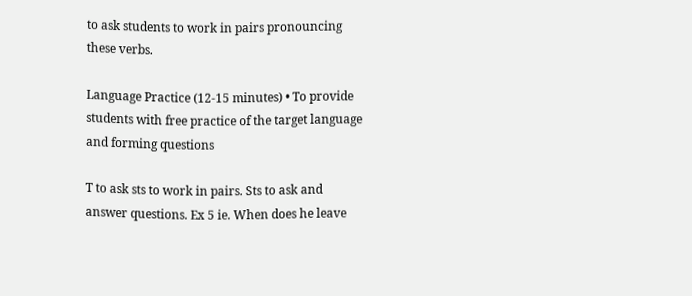to ask students to work in pairs pronouncing these verbs.

Language Practice (12-15 minutes) • To provide students with free practice of the target language and forming questions

T to ask sts to work in pairs. Sts to ask and answer questions. Ex 5 ie. When does he leave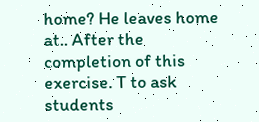home? He leaves home at.. After the completion of this exercise. T to ask students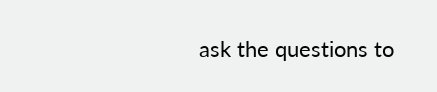ask the questions to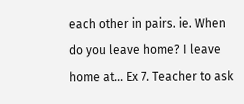each other in pairs. ie. When do you leave home? I leave home at... Ex 7. Teacher to ask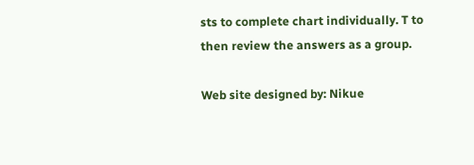sts to complete chart individually. T to then review the answers as a group.

Web site designed by: Nikue